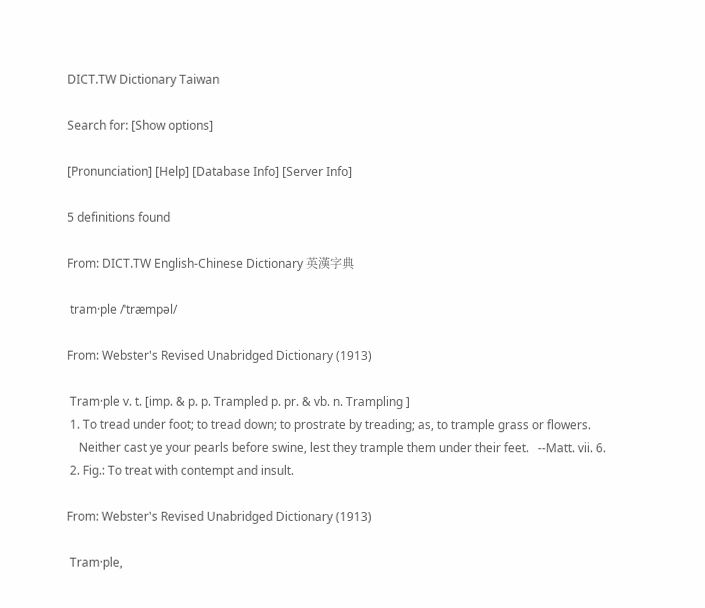DICT.TW Dictionary Taiwan

Search for: [Show options]

[Pronunciation] [Help] [Database Info] [Server Info]

5 definitions found

From: DICT.TW English-Chinese Dictionary 英漢字典

 tram·ple /ˈtræmpəl/

From: Webster's Revised Unabridged Dictionary (1913)

 Tram·ple v. t. [imp. & p. p. Trampled p. pr. & vb. n. Trampling ]
 1. To tread under foot; to tread down; to prostrate by treading; as, to trample grass or flowers.
    Neither cast ye your pearls before swine, lest they trample them under their feet.   --Matt. vii. 6.
 2. Fig.: To treat with contempt and insult.

From: Webster's Revised Unabridged Dictionary (1913)

 Tram·ple,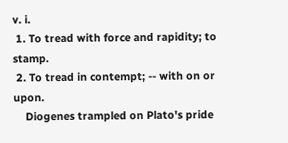v. i.
 1. To tread with force and rapidity; to stamp.
 2. To tread in contempt; -- with on or upon.
    Diogenes trampled on Plato's pride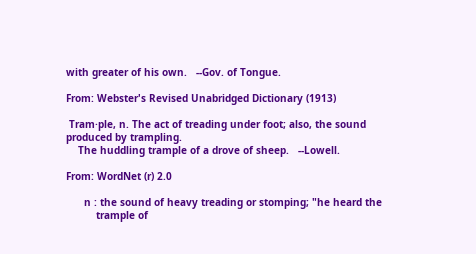with greater of his own.   --Gov. of Tongue.

From: Webster's Revised Unabridged Dictionary (1913)

 Tram·ple, n. The act of treading under foot; also, the sound produced by trampling.
    The huddling trample of a drove of sheep.   --Lowell.

From: WordNet (r) 2.0

      n : the sound of heavy treading or stomping; "he heard the
          trample of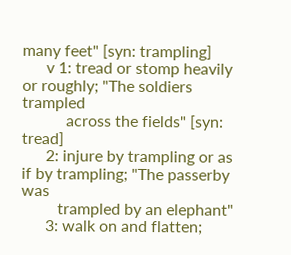many feet" [syn: trampling]
      v 1: tread or stomp heavily or roughly; "The soldiers trampled
           across the fields" [syn: tread]
      2: injure by trampling or as if by trampling; "The passerby was
         trampled by an elephant"
      3: walk on and flatten;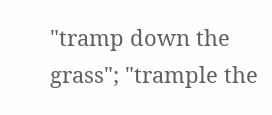"tramp down the grass"; "trample the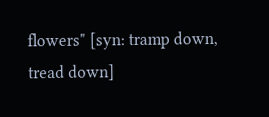flowers" [syn: tramp down, tread down]